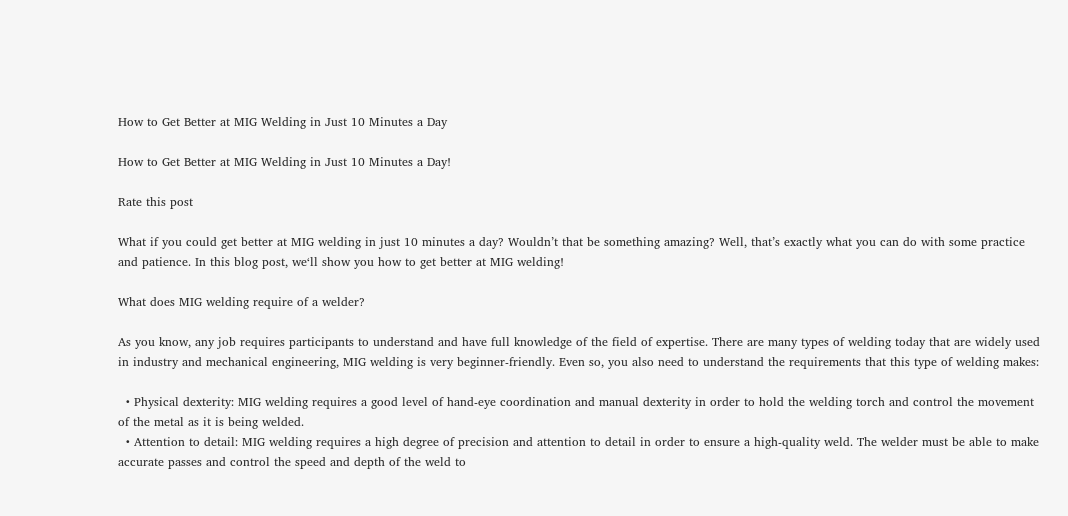How to Get Better at MIG Welding in Just 10 Minutes a Day

How to Get Better at MIG Welding in Just 10 Minutes a Day!

Rate this post

What if you could get better at MIG welding in just 10 minutes a day? Wouldn’t that be something amazing? Well, that’s exactly what you can do with some practice and patience. In this blog post, we‘ll show you how to get better at MIG welding!

What does MIG welding require of a welder?

As you know, any job requires participants to understand and have full knowledge of the field of expertise. There are many types of welding today that are widely used in industry and mechanical engineering, MIG welding is very beginner-friendly. Even so, you also need to understand the requirements that this type of welding makes:

  • Physical dexterity: MIG welding requires a good level of hand-eye coordination and manual dexterity in order to hold the welding torch and control the movement of the metal as it is being welded.
  • Attention to detail: MIG welding requires a high degree of precision and attention to detail in order to ensure a high-quality weld. The welder must be able to make accurate passes and control the speed and depth of the weld to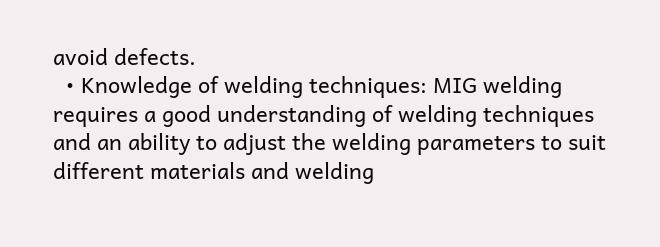avoid defects.
  • Knowledge of welding techniques: MIG welding requires a good understanding of welding techniques and an ability to adjust the welding parameters to suit different materials and welding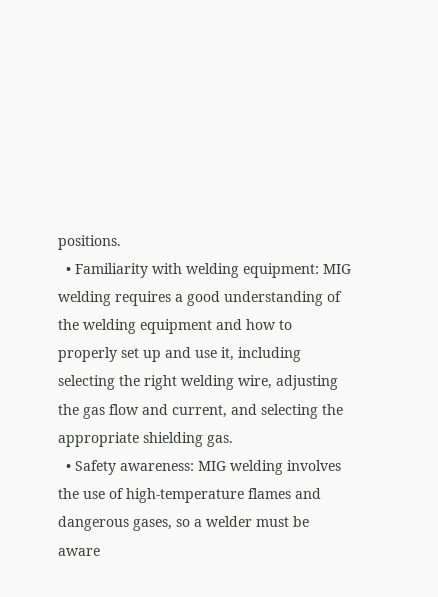positions.
  • Familiarity with welding equipment: MIG welding requires a good understanding of the welding equipment and how to properly set up and use it, including selecting the right welding wire, adjusting the gas flow and current, and selecting the appropriate shielding gas.
  • Safety awareness: MIG welding involves the use of high-temperature flames and dangerous gases, so a welder must be aware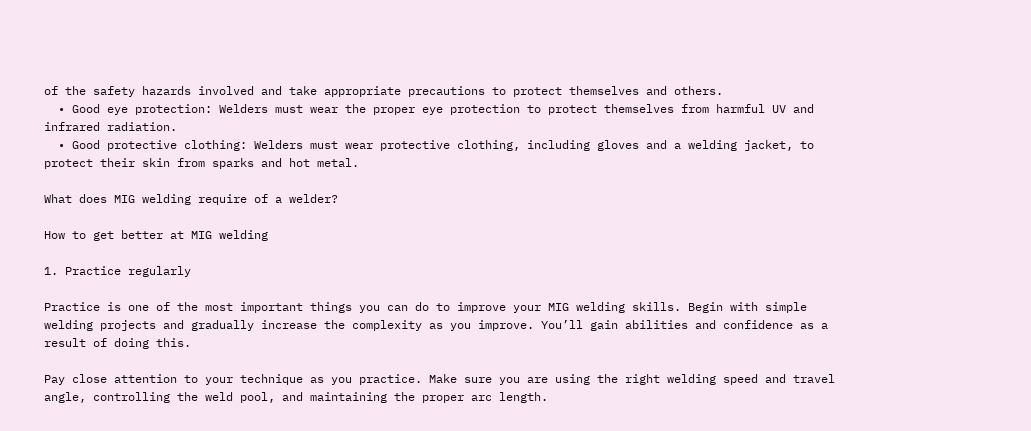of the safety hazards involved and take appropriate precautions to protect themselves and others.
  • Good eye protection: Welders must wear the proper eye protection to protect themselves from harmful UV and infrared radiation.
  • Good protective clothing: Welders must wear protective clothing, including gloves and a welding jacket, to protect their skin from sparks and hot metal.

What does MIG welding require of a welder?

How to get better at MIG welding

1. Practice regularly

Practice is one of the most important things you can do to improve your MIG welding skills. Begin with simple welding projects and gradually increase the complexity as you improve. You’ll gain abilities and confidence as a result of doing this.

Pay close attention to your technique as you practice. Make sure you are using the right welding speed and travel angle, controlling the weld pool, and maintaining the proper arc length.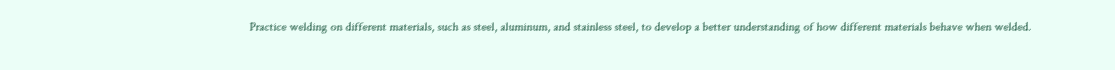Practice welding on different materials, such as steel, aluminum, and stainless steel, to develop a better understanding of how different materials behave when welded.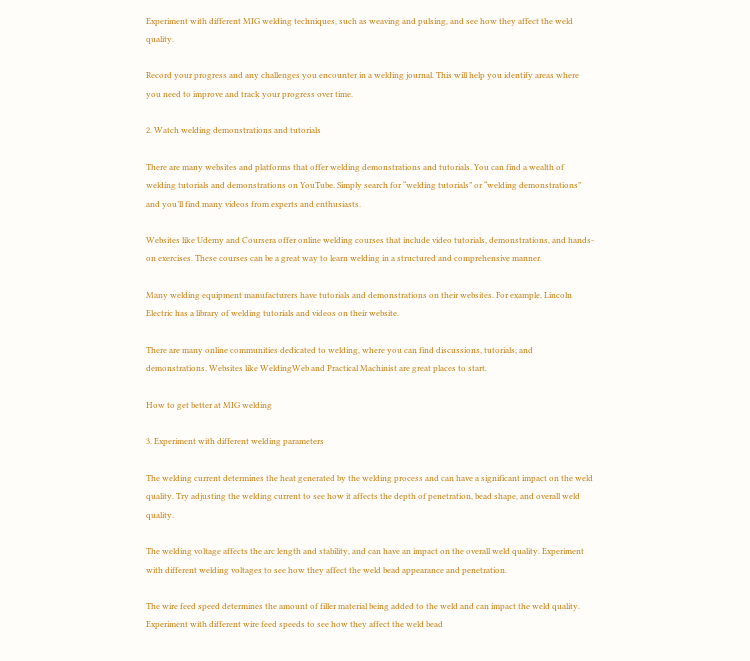Experiment with different MIG welding techniques, such as weaving and pulsing, and see how they affect the weld quality.

Record your progress and any challenges you encounter in a welding journal. This will help you identify areas where you need to improve and track your progress over time.

2. Watch welding demonstrations and tutorials

There are many websites and platforms that offer welding demonstrations and tutorials. You can find a wealth of welding tutorials and demonstrations on YouTube. Simply search for “welding tutorials” or “welding demonstrations” and you’ll find many videos from experts and enthusiasts.

Websites like Udemy and Coursera offer online welding courses that include video tutorials, demonstrations, and hands-on exercises. These courses can be a great way to learn welding in a structured and comprehensive manner.

Many welding equipment manufacturers have tutorials and demonstrations on their websites. For example, Lincoln Electric has a library of welding tutorials and videos on their website.

There are many online communities dedicated to welding, where you can find discussions, tutorials, and demonstrations. Websites like WeldingWeb and Practical Machinist are great places to start.

How to get better at MIG welding

3. Experiment with different welding parameters

The welding current determines the heat generated by the welding process and can have a significant impact on the weld quality. Try adjusting the welding current to see how it affects the depth of penetration, bead shape, and overall weld quality.

The welding voltage affects the arc length and stability, and can have an impact on the overall weld quality. Experiment with different welding voltages to see how they affect the weld bead appearance and penetration.

The wire feed speed determines the amount of filler material being added to the weld and can impact the weld quality. Experiment with different wire feed speeds to see how they affect the weld bead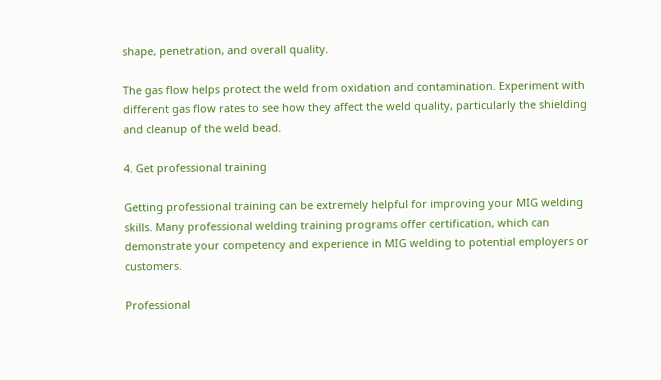shape, penetration, and overall quality.

The gas flow helps protect the weld from oxidation and contamination. Experiment with different gas flow rates to see how they affect the weld quality, particularly the shielding and cleanup of the weld bead.

4. Get professional training

Getting professional training can be extremely helpful for improving your MIG welding skills. Many professional welding training programs offer certification, which can demonstrate your competency and experience in MIG welding to potential employers or customers.

Professional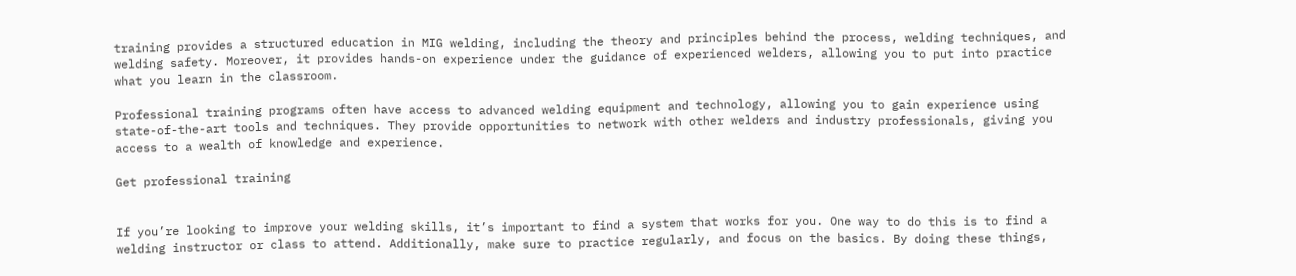training provides a structured education in MIG welding, including the theory and principles behind the process, welding techniques, and welding safety. Moreover, it provides hands-on experience under the guidance of experienced welders, allowing you to put into practice what you learn in the classroom.

Professional training programs often have access to advanced welding equipment and technology, allowing you to gain experience using state-of-the-art tools and techniques. They provide opportunities to network with other welders and industry professionals, giving you access to a wealth of knowledge and experience.

Get professional training


If you’re looking to improve your welding skills, it’s important to find a system that works for you. One way to do this is to find a welding instructor or class to attend. Additionally, make sure to practice regularly, and focus on the basics. By doing these things,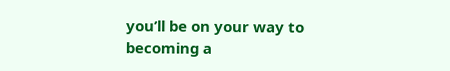you’ll be on your way to becoming a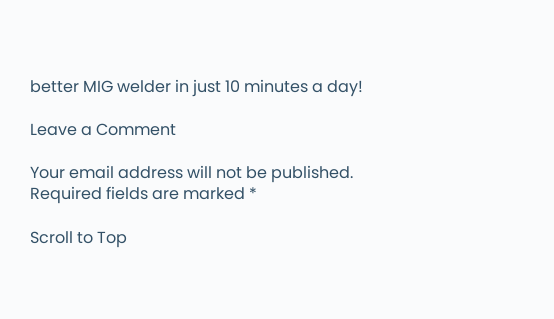better MIG welder in just 10 minutes a day!

Leave a Comment

Your email address will not be published. Required fields are marked *

Scroll to Top